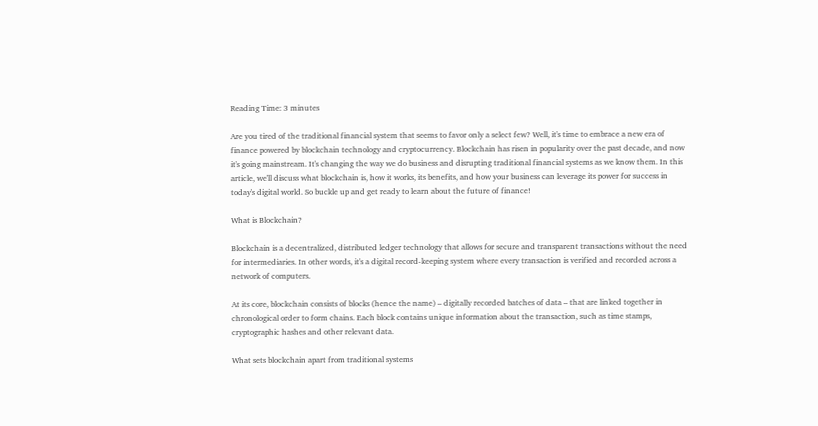Reading Time: 3 minutes

Are you tired of the traditional financial system that seems to favor only a select few? Well, it's time to embrace a new era of finance powered by blockchain technology and cryptocurrency. Blockchain has risen in popularity over the past decade, and now it's going mainstream. It's changing the way we do business and disrupting traditional financial systems as we know them. In this article, we'll discuss what blockchain is, how it works, its benefits, and how your business can leverage its power for success in today's digital world. So buckle up and get ready to learn about the future of finance!

What is Blockchain?

Blockchain is a decentralized, distributed ledger technology that allows for secure and transparent transactions without the need for intermediaries. In other words, it's a digital record-keeping system where every transaction is verified and recorded across a network of computers.

At its core, blockchain consists of blocks (hence the name) – digitally recorded batches of data – that are linked together in chronological order to form chains. Each block contains unique information about the transaction, such as time stamps, cryptographic hashes and other relevant data.

What sets blockchain apart from traditional systems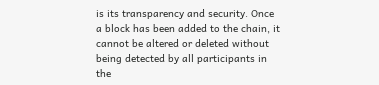is its transparency and security. Once a block has been added to the chain, it cannot be altered or deleted without being detected by all participants in the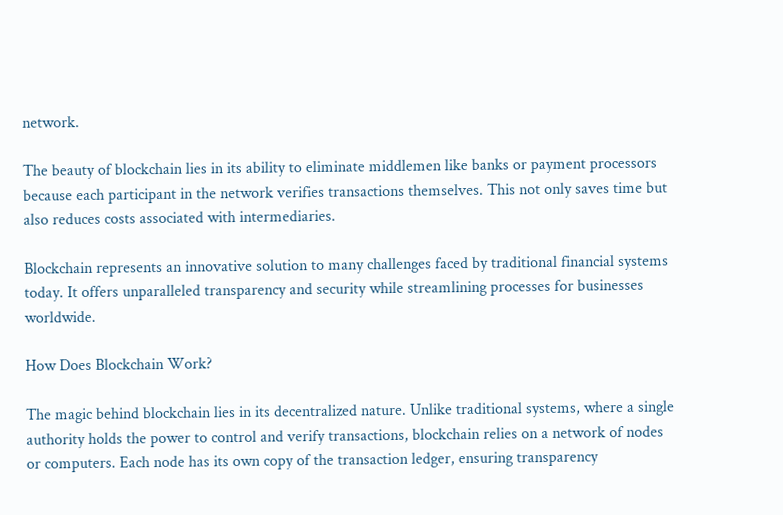network.

The beauty of blockchain lies in its ability to eliminate middlemen like banks or payment processors because each participant in the network verifies transactions themselves. This not only saves time but also reduces costs associated with intermediaries.

Blockchain represents an innovative solution to many challenges faced by traditional financial systems today. It offers unparalleled transparency and security while streamlining processes for businesses worldwide.

How Does Blockchain Work?

The magic behind blockchain lies in its decentralized nature. Unlike traditional systems, where a single authority holds the power to control and verify transactions, blockchain relies on a network of nodes or computers. Each node has its own copy of the transaction ledger, ensuring transparency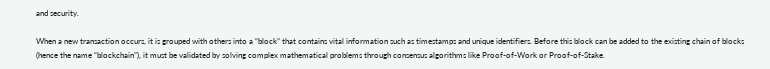and security.

When a new transaction occurs, it is grouped with others into a “block” that contains vital information such as timestamps and unique identifiers. Before this block can be added to the existing chain of blocks (hence the name “blockchain”), it must be validated by solving complex mathematical problems through consensus algorithms like Proof-of-Work or Proof-of-Stake.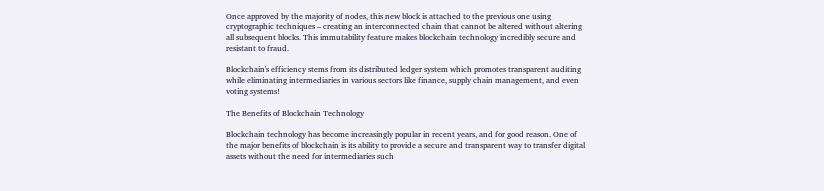Once approved by the majority of nodes, this new block is attached to the previous one using cryptographic techniques – creating an interconnected chain that cannot be altered without altering all subsequent blocks. This immutability feature makes blockchain technology incredibly secure and resistant to fraud.

Blockchain's efficiency stems from its distributed ledger system which promotes transparent auditing while eliminating intermediaries in various sectors like finance, supply chain management, and even voting systems!

The Benefits of Blockchain Technology

Blockchain technology has become increasingly popular in recent years, and for good reason. One of the major benefits of blockchain is its ability to provide a secure and transparent way to transfer digital assets without the need for intermediaries such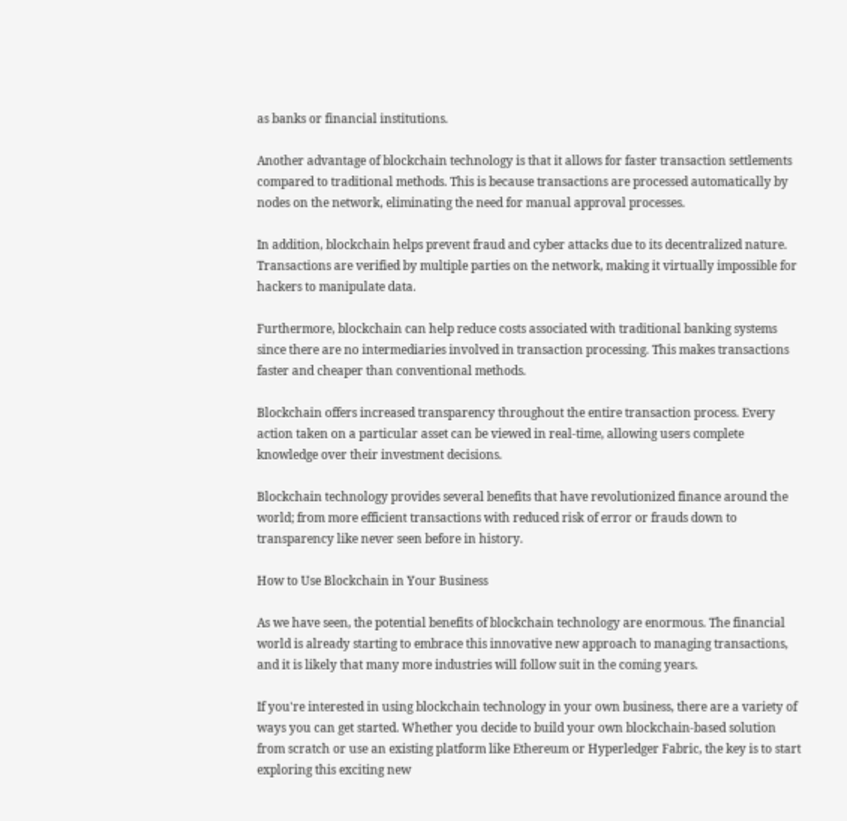as banks or financial institutions.

Another advantage of blockchain technology is that it allows for faster transaction settlements compared to traditional methods. This is because transactions are processed automatically by nodes on the network, eliminating the need for manual approval processes.

In addition, blockchain helps prevent fraud and cyber attacks due to its decentralized nature. Transactions are verified by multiple parties on the network, making it virtually impossible for hackers to manipulate data.

Furthermore, blockchain can help reduce costs associated with traditional banking systems since there are no intermediaries involved in transaction processing. This makes transactions faster and cheaper than conventional methods.

Blockchain offers increased transparency throughout the entire transaction process. Every action taken on a particular asset can be viewed in real-time, allowing users complete knowledge over their investment decisions.

Blockchain technology provides several benefits that have revolutionized finance around the world; from more efficient transactions with reduced risk of error or frauds down to transparency like never seen before in history.

How to Use Blockchain in Your Business

As we have seen, the potential benefits of blockchain technology are enormous. The financial world is already starting to embrace this innovative new approach to managing transactions, and it is likely that many more industries will follow suit in the coming years.

If you're interested in using blockchain technology in your own business, there are a variety of ways you can get started. Whether you decide to build your own blockchain-based solution from scratch or use an existing platform like Ethereum or Hyperledger Fabric, the key is to start exploring this exciting new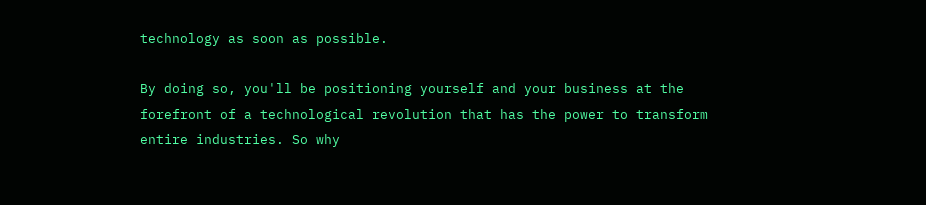technology as soon as possible.

By doing so, you'll be positioning yourself and your business at the forefront of a technological revolution that has the power to transform entire industries. So why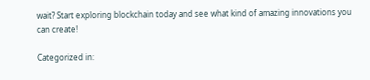wait? Start exploring blockchain today and see what kind of amazing innovations you can create!

Categorized in: